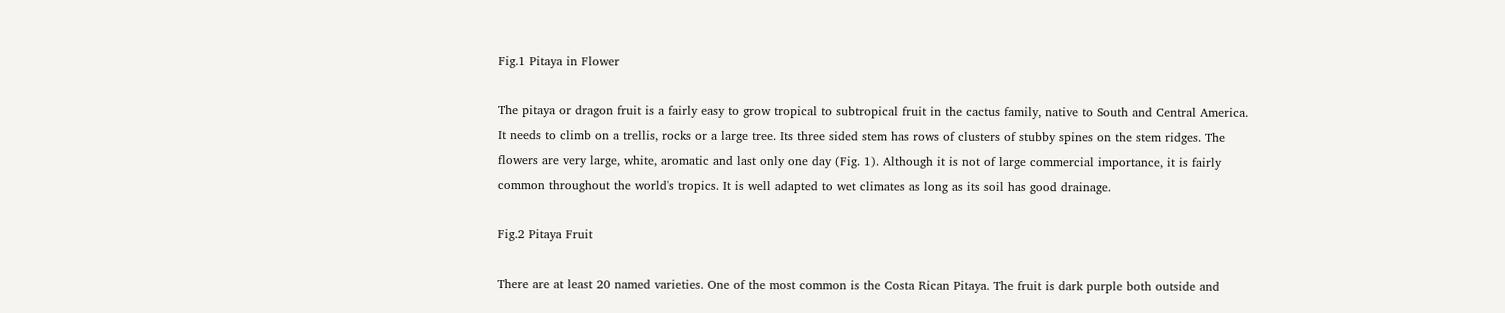Fig.1 Pitaya in Flower

The pitaya or dragon fruit is a fairly easy to grow tropical to subtropical fruit in the cactus family, native to South and Central America. It needs to climb on a trellis, rocks or a large tree. Its three sided stem has rows of clusters of stubby spines on the stem ridges. The flowers are very large, white, aromatic and last only one day (Fig. 1). Although it is not of large commercial importance, it is fairly common throughout the world's tropics. It is well adapted to wet climates as long as its soil has good drainage.

Fig.2 Pitaya Fruit

There are at least 20 named varieties. One of the most common is the Costa Rican Pitaya. The fruit is dark purple both outside and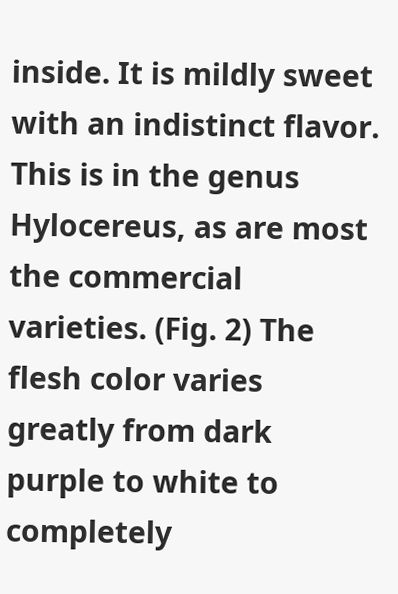inside. It is mildly sweet with an indistinct flavor. This is in the genus Hylocereus, as are most the commercial varieties. (Fig. 2) The flesh color varies greatly from dark purple to white to completely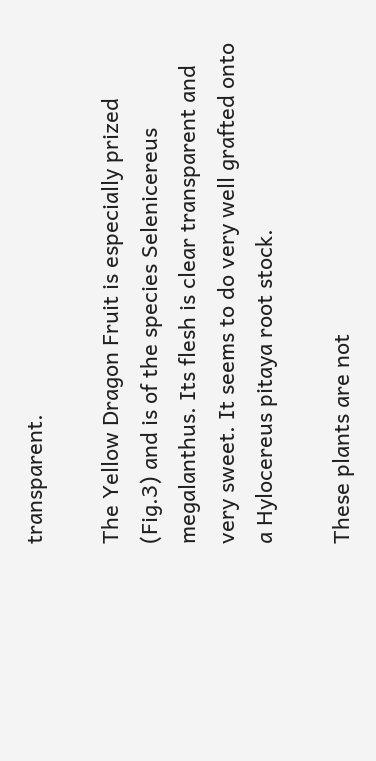transparent.

The Yellow Dragon Fruit is especially prized (Fig.3) and is of the species Selenicereus megalanthus. Its flesh is clear transparent and very sweet. It seems to do very well grafted onto a Hylocereus pitaya root stock.

These plants are not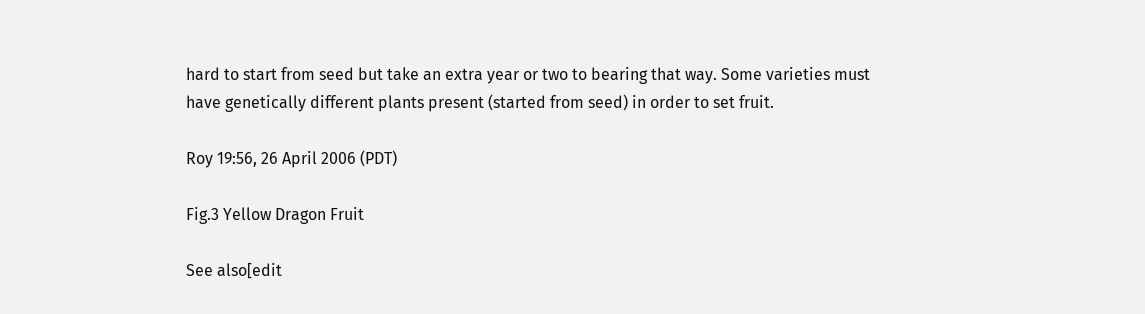hard to start from seed but take an extra year or two to bearing that way. Some varieties must have genetically different plants present (started from seed) in order to set fruit.

Roy 19:56, 26 April 2006 (PDT)

Fig.3 Yellow Dragon Fruit

See also[edit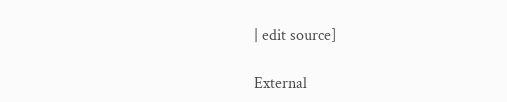| edit source]

External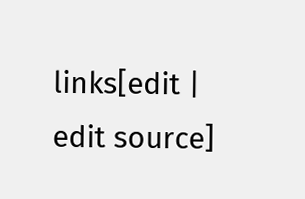links[edit | edit source]